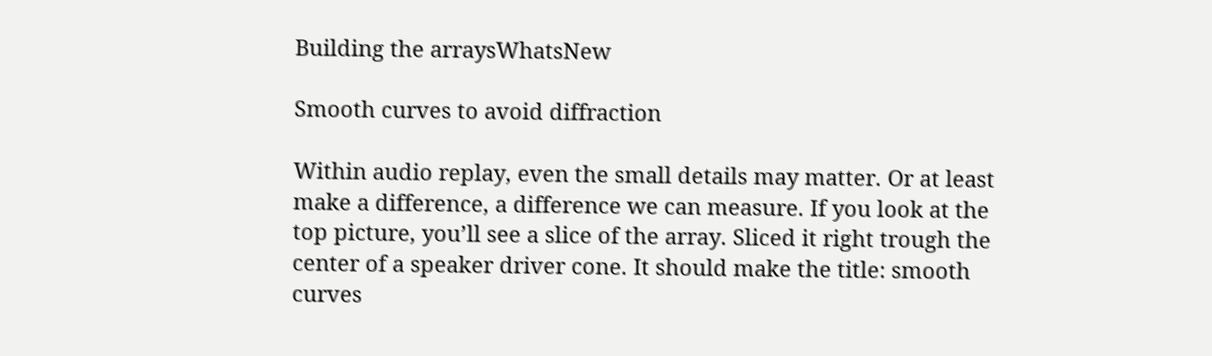Building the arraysWhatsNew

Smooth curves to avoid diffraction

Within audio replay, even the small details may matter. Or at least make a difference, a difference we can measure. If you look at the top picture, you’ll see a slice of the array. Sliced it right trough the center of a speaker driver cone. It should make the title: smooth curves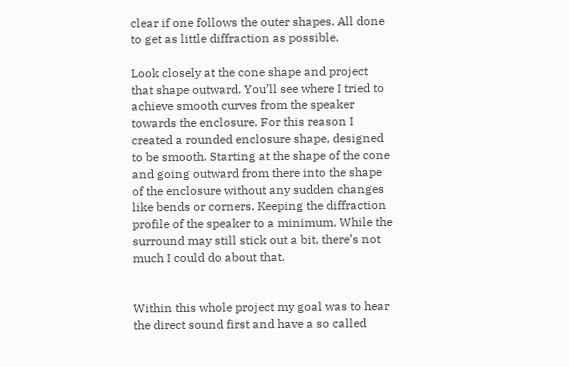clear if one follows the outer shapes. All done to get as little diffraction as possible.

Look closely at the cone shape and project that shape outward. You’ll see where I tried to achieve smooth curves from the speaker towards the enclosure. For this reason I created a rounded enclosure shape, designed to be smooth. Starting at the shape of the cone and going outward from there into the shape of the enclosure without any sudden changes like bends or corners. Keeping the diffraction profile of the speaker to a minimum. While the surround may still stick out a bit, there’s not much I could do about that.


Within this whole project my goal was to hear the direct sound first and have a so called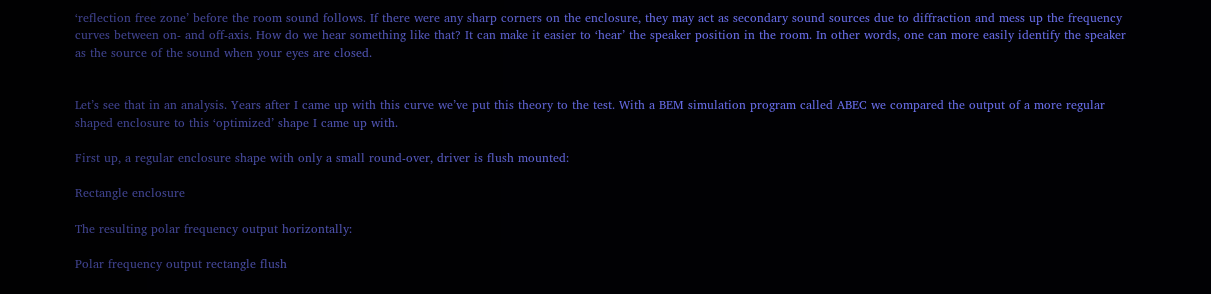‘reflection free zone’ before the room sound follows. If there were any sharp corners on the enclosure, they may act as secondary sound sources due to diffraction and mess up the frequency curves between on- and off-axis. How do we hear something like that? It can make it easier to ‘hear’ the speaker position in the room. In other words, one can more easily identify the speaker as the source of the sound when your eyes are closed.


Let’s see that in an analysis. Years after I came up with this curve we’ve put this theory to the test. With a BEM simulation program called ABEC we compared the output of a more regular shaped enclosure to this ‘optimized’ shape I came up with.

First up, a regular enclosure shape with only a small round-over, driver is flush mounted:

Rectangle enclosure

The resulting polar frequency output horizontally:

Polar frequency output rectangle flush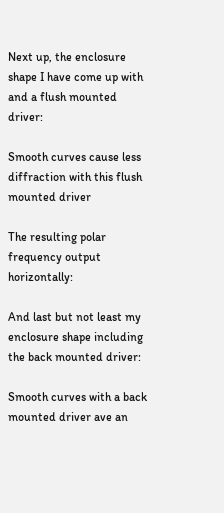Next up, the enclosure shape I have come up with and a flush mounted driver:

Smooth curves cause less diffraction with this flush mounted driver

The resulting polar frequency output horizontally:

And last but not least my enclosure shape including the back mounted driver:

Smooth curves with a back mounted driver ave an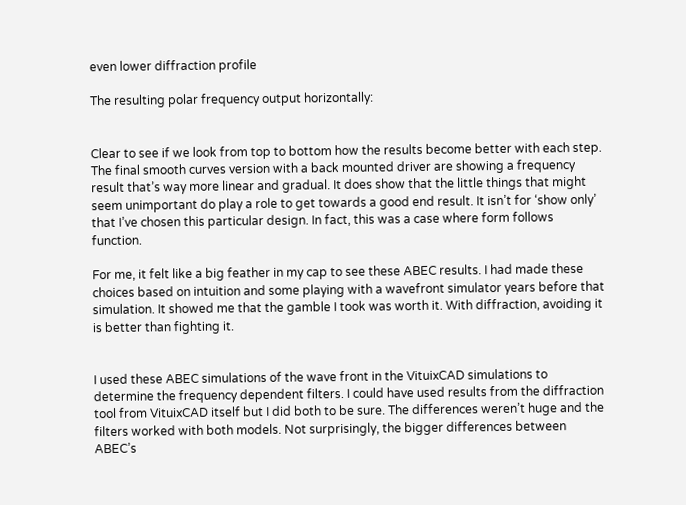even lower diffraction profile

The resulting polar frequency output horizontally:


Clear to see if we look from top to bottom how the results become better with each step. The final smooth curves version with a back mounted driver are showing a frequency result that’s way more linear and gradual. It does show that the little things that might seem unimportant do play a role to get towards a good end result. It isn’t for ‘show only’ that I’ve chosen this particular design. In fact, this was a case where form follows function.

For me, it felt like a big feather in my cap to see these ABEC results. I had made these choices based on intuition and some playing with a wavefront simulator years before that simulation. It showed me that the gamble I took was worth it. With diffraction, avoiding it is better than fighting it.


I used these ABEC simulations of the wave front in the VituixCAD simulations to determine the frequency dependent filters. I could have used results from the diffraction tool from VituixCAD itself but I did both to be sure. The differences weren’t huge and the filters worked with both models. Not surprisingly, the bigger differences between ABEC’s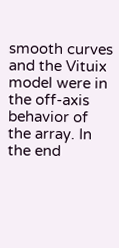smooth curves and the Vituix model were in the off-axis behavior of the array. In the end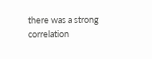there was a strong correlation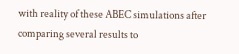with reality of these ABEC simulations after comparing several results to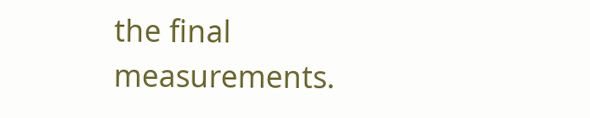the final measurements.